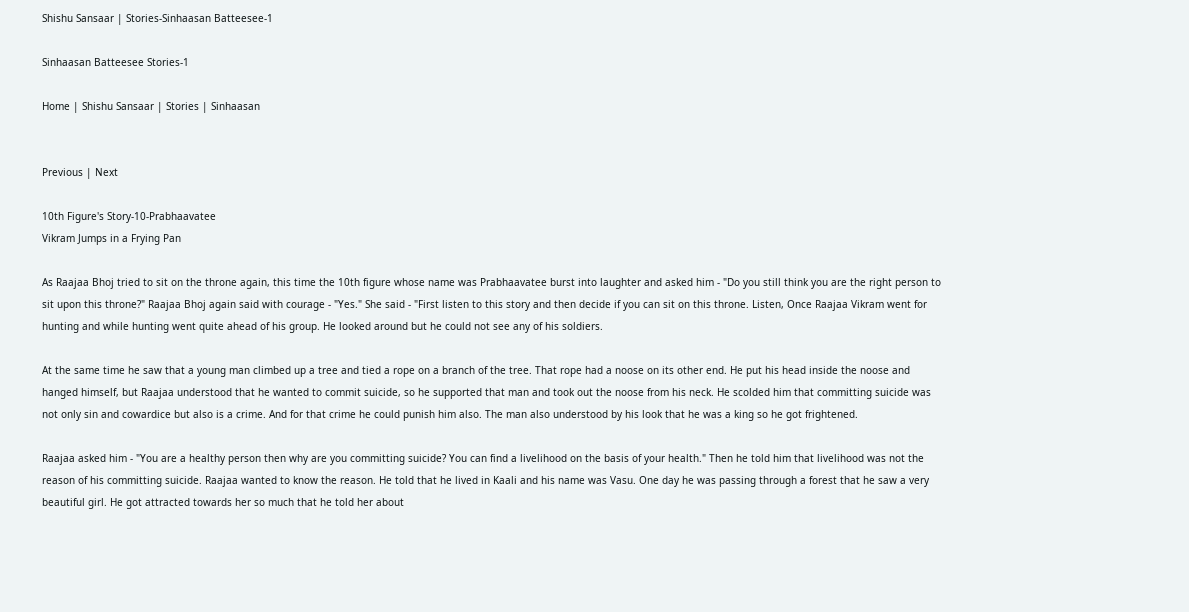Shishu Sansaar | Stories-Sinhaasan Batteesee-1

Sinhaasan Batteesee Stories-1

Home | Shishu Sansaar | Stories | Sinhaasan


Previous | Next

10th Figure's Story-10-Prabhaavatee
Vikram Jumps in a Frying Pan

As Raajaa Bhoj tried to sit on the throne again, this time the 10th figure whose name was Prabhaavatee burst into laughter and asked him - "Do you still think you are the right person to sit upon this throne?" Raajaa Bhoj again said with courage - "Yes." She said - "First listen to this story and then decide if you can sit on this throne. Listen, Once Raajaa Vikram went for hunting and while hunting went quite ahead of his group. He looked around but he could not see any of his soldiers.

At the same time he saw that a young man climbed up a tree and tied a rope on a branch of the tree. That rope had a noose on its other end. He put his head inside the noose and hanged himself, but Raajaa understood that he wanted to commit suicide, so he supported that man and took out the noose from his neck. He scolded him that committing suicide was not only sin and cowardice but also is a crime. And for that crime he could punish him also. The man also understood by his look that he was a king so he got frightened.

Raajaa asked him - "You are a healthy person then why are you committing suicide? You can find a livelihood on the basis of your health." Then he told him that livelihood was not the reason of his committing suicide. Raajaa wanted to know the reason. He told that he lived in Kaali and his name was Vasu. One day he was passing through a forest that he saw a very beautiful girl. He got attracted towards her so much that he told her about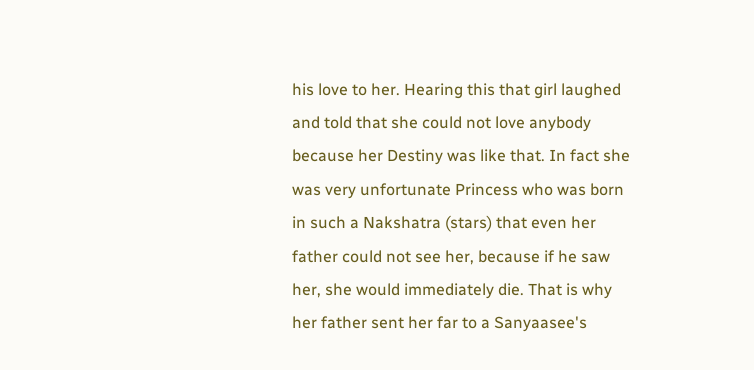his love to her. Hearing this that girl laughed and told that she could not love anybody because her Destiny was like that. In fact she was very unfortunate Princess who was born in such a Nakshatra (stars) that even her father could not see her, because if he saw her, she would immediately die. That is why her father sent her far to a Sanyaasee's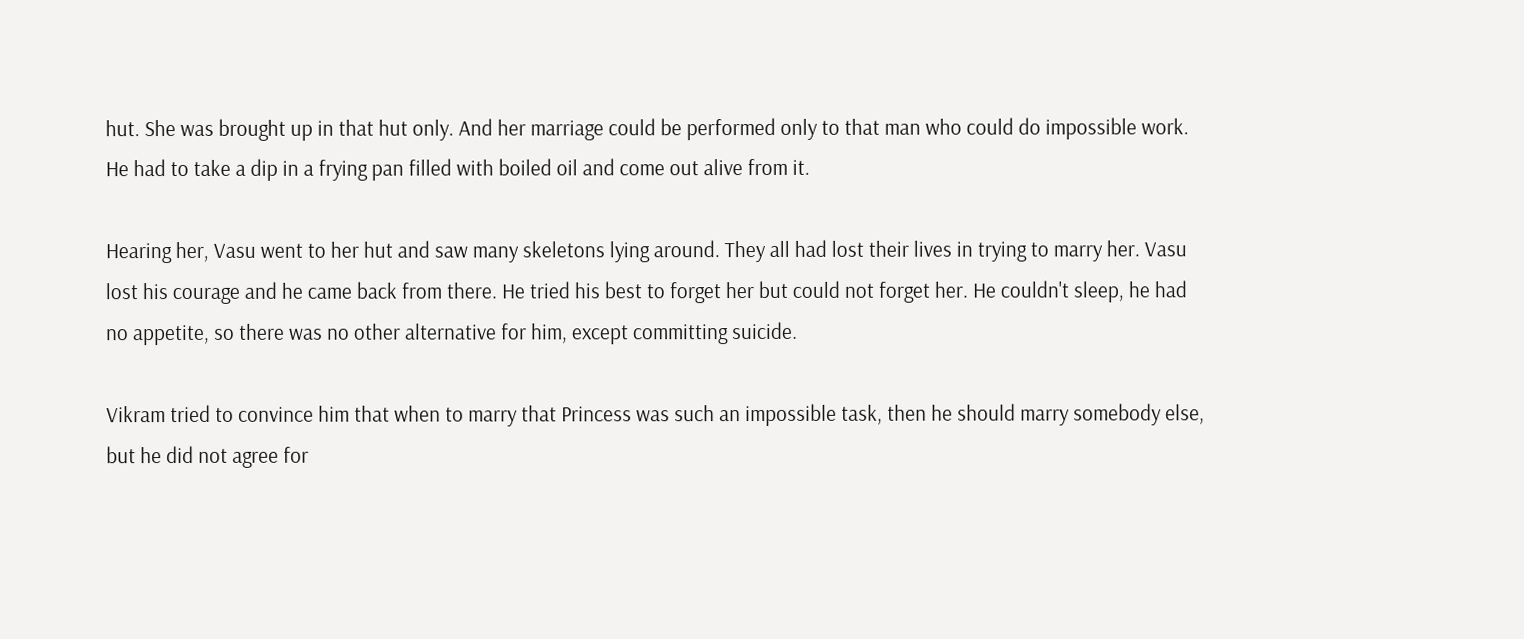hut. She was brought up in that hut only. And her marriage could be performed only to that man who could do impossible work. He had to take a dip in a frying pan filled with boiled oil and come out alive from it.

Hearing her, Vasu went to her hut and saw many skeletons lying around. They all had lost their lives in trying to marry her. Vasu lost his courage and he came back from there. He tried his best to forget her but could not forget her. He couldn't sleep, he had no appetite, so there was no other alternative for him, except committing suicide.

Vikram tried to convince him that when to marry that Princess was such an impossible task, then he should marry somebody else, but he did not agree for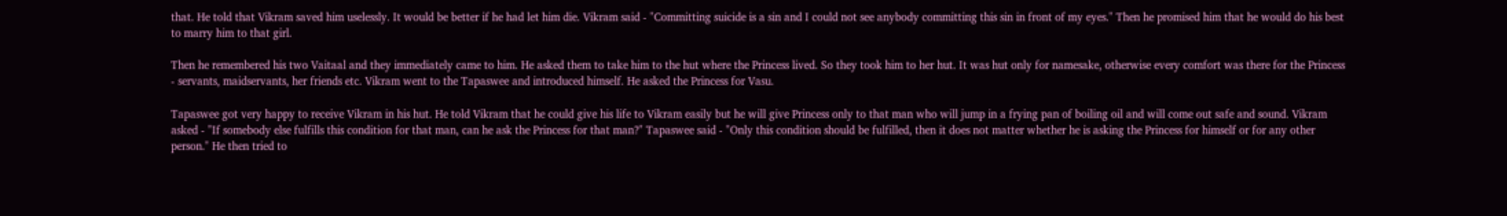that. He told that Vikram saved him uselessly. It would be better if he had let him die. Vikram said - "Committing suicide is a sin and I could not see anybody committing this sin in front of my eyes." Then he promised him that he would do his best to marry him to that girl.

Then he remembered his two Vaitaal and they immediately came to him. He asked them to take him to the hut where the Princess lived. So they took him to her hut. It was hut only for namesake, otherwise every comfort was there for the Princess - servants, maidservants, her friends etc. Vikram went to the Tapaswee and introduced himself. He asked the Princess for Vasu.

Tapaswee got very happy to receive Vikram in his hut. He told Vikram that he could give his life to Vikram easily but he will give Princess only to that man who will jump in a frying pan of boiling oil and will come out safe and sound. Vikram asked - "If somebody else fulfills this condition for that man, can he ask the Princess for that man?" Tapaswee said - "Only this condition should be fulfilled, then it does not matter whether he is asking the Princess for himself or for any other person." He then tried to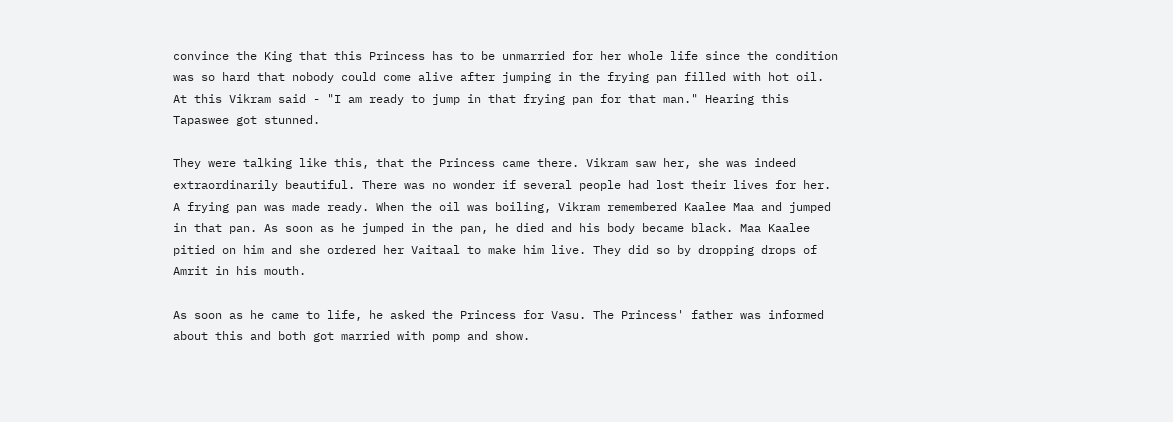convince the King that this Princess has to be unmarried for her whole life since the condition was so hard that nobody could come alive after jumping in the frying pan filled with hot oil. At this Vikram said - "I am ready to jump in that frying pan for that man." Hearing this Tapaswee got stunned.

They were talking like this, that the Princess came there. Vikram saw her, she was indeed extraordinarily beautiful. There was no wonder if several people had lost their lives for her. A frying pan was made ready. When the oil was boiling, Vikram remembered Kaalee Maa and jumped in that pan. As soon as he jumped in the pan, he died and his body became black. Maa Kaalee pitied on him and she ordered her Vaitaal to make him live. They did so by dropping drops of Amrit in his mouth.

As soon as he came to life, he asked the Princess for Vasu. The Princess' father was informed about this and both got married with pomp and show.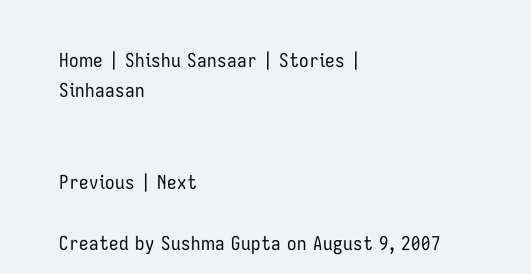Home | Shishu Sansaar | Stories | Sinhaasan


Previous | Next

Created by Sushma Gupta on August 9, 2007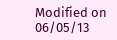Modified on 06/05/13